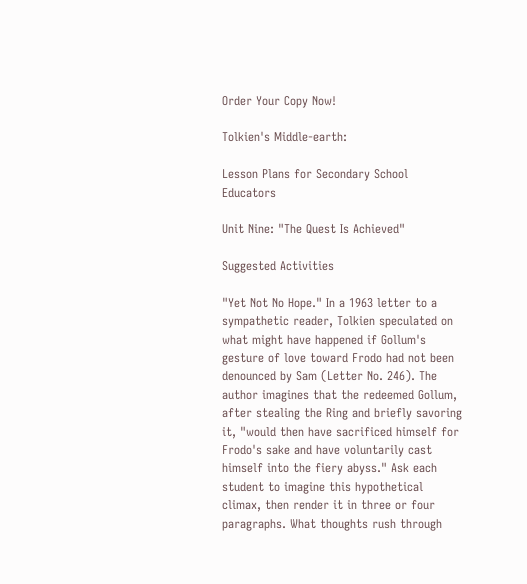Order Your Copy Now!

Tolkien's Middle-earth:

Lesson Plans for Secondary School Educators

Unit Nine: "The Quest Is Achieved"

Suggested Activities

"Yet Not No Hope." In a 1963 letter to a sympathetic reader, Tolkien speculated on what might have happened if Gollum's gesture of love toward Frodo had not been denounced by Sam (Letter No. 246). The author imagines that the redeemed Gollum, after stealing the Ring and briefly savoring it, "would then have sacrificed himself for Frodo's sake and have voluntarily cast himself into the fiery abyss." Ask each student to imagine this hypothetical climax, then render it in three or four paragraphs. What thoughts rush through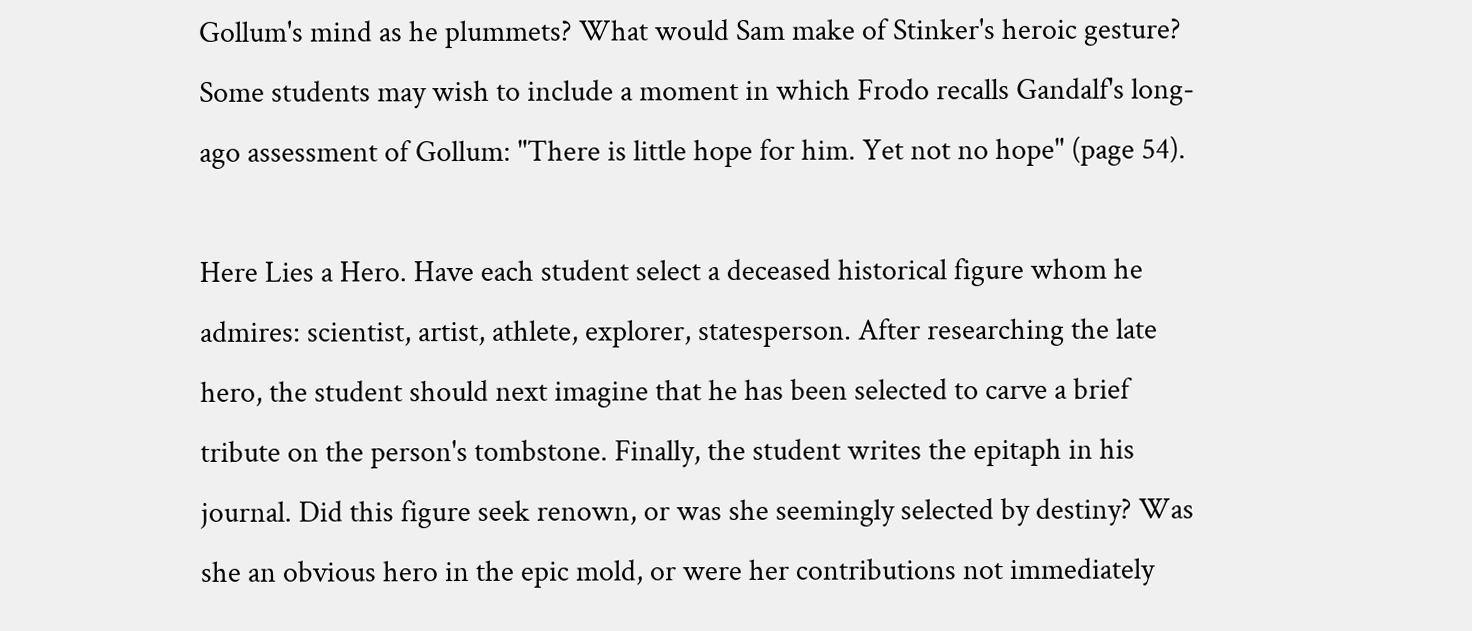Gollum's mind as he plummets? What would Sam make of Stinker's heroic gesture? Some students may wish to include a moment in which Frodo recalls Gandalf's long-ago assessment of Gollum: "There is little hope for him. Yet not no hope" (page 54).

Here Lies a Hero. Have each student select a deceased historical figure whom he admires: scientist, artist, athlete, explorer, statesperson. After researching the late hero, the student should next imagine that he has been selected to carve a brief tribute on the person's tombstone. Finally, the student writes the epitaph in his journal. Did this figure seek renown, or was she seemingly selected by destiny? Was she an obvious hero in the epic mold, or were her contributions not immediately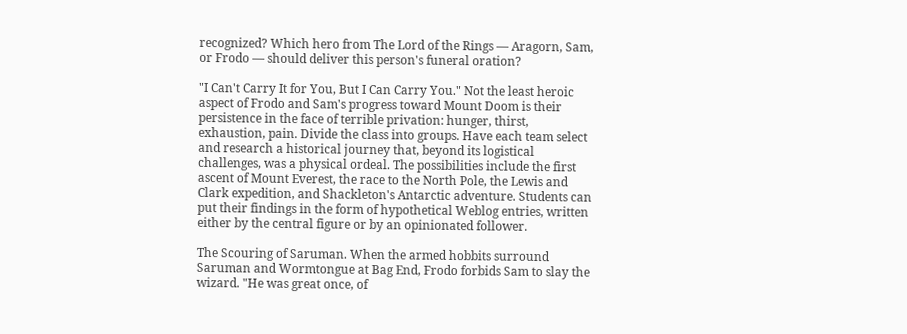recognized? Which hero from The Lord of the Rings — Aragorn, Sam, or Frodo — should deliver this person's funeral oration?

"I Can't Carry It for You, But I Can Carry You." Not the least heroic aspect of Frodo and Sam's progress toward Mount Doom is their persistence in the face of terrible privation: hunger, thirst, exhaustion, pain. Divide the class into groups. Have each team select and research a historical journey that, beyond its logistical challenges, was a physical ordeal. The possibilities include the first ascent of Mount Everest, the race to the North Pole, the Lewis and Clark expedition, and Shackleton's Antarctic adventure. Students can put their findings in the form of hypothetical Weblog entries, written either by the central figure or by an opinionated follower.

The Scouring of Saruman. When the armed hobbits surround Saruman and Wormtongue at Bag End, Frodo forbids Sam to slay the wizard. "He was great once, of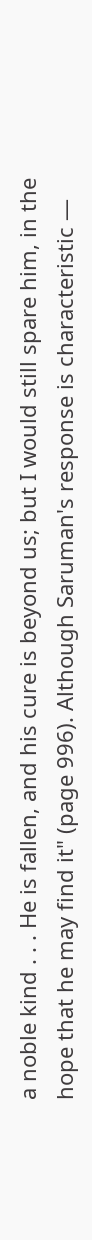a noble kind . . . He is fallen, and his cure is beyond us; but I would still spare him, in the hope that he may find it" (page 996). Although Saruman's response is characteristic —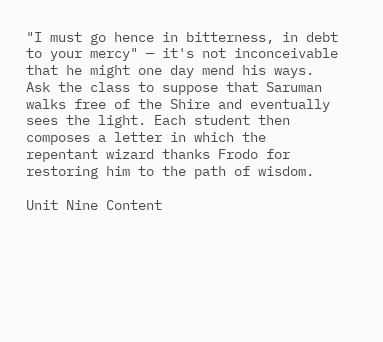"I must go hence in bitterness, in debt to your mercy" — it's not inconceivable that he might one day mend his ways. Ask the class to suppose that Saruman walks free of the Shire and eventually sees the light. Each student then composes a letter in which the repentant wizard thanks Frodo for restoring him to the path of wisdom.

Unit Nine Content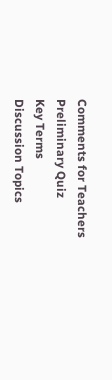Comments for Teachers
Preliminary Quiz
Key Terms
Discussion Topics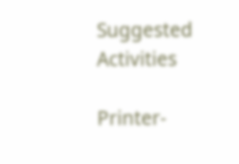Suggested Activities

Printer-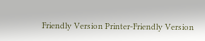Friendly Version Printer-Friendly Version